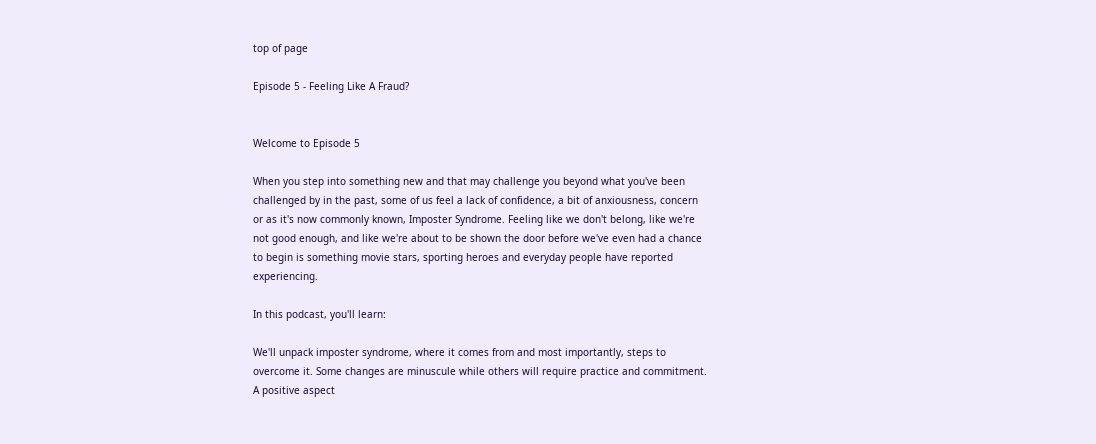top of page

Episode 5 - Feeling Like A Fraud?


Welcome to Episode 5

When you step into something new and that may challenge you beyond what you've been challenged by in the past, some of us feel a lack of confidence, a bit of anxiousness, concern or as it's now commonly known, Imposter Syndrome. Feeling like we don't belong, like we're not good enough, and like we're about to be shown the door before we've even had a chance to begin is something movie stars, sporting heroes and everyday people have reported experiencing.

In this podcast, you'll learn:

We'll unpack imposter syndrome, where it comes from and most importantly, steps to overcome it. Some changes are minuscule while others will require practice and commitment. A positive aspect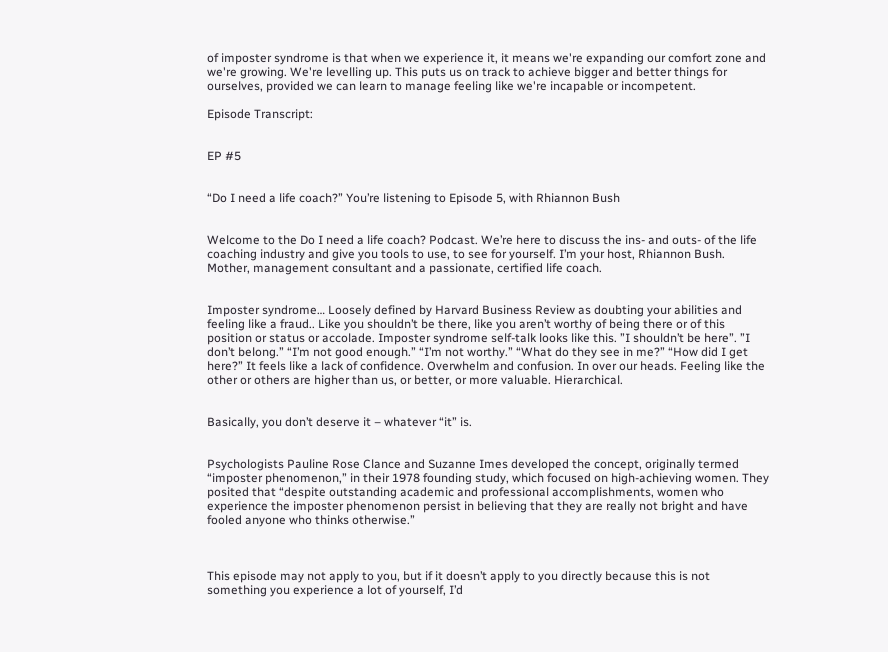of imposter syndrome is that when we experience it, it means we're expanding our comfort zone and we're growing. We're levelling up. This puts us on track to achieve bigger and better things for ourselves, provided we can learn to manage feeling like we're incapable or incompetent.

Episode Transcript:


EP #5


“Do I need a life coach?” You’re listening to Episode 5, with Rhiannon Bush


Welcome to the Do I need a life coach? Podcast. We’re here to discuss the ins- and outs- of the life coaching industry and give you tools to use, to see for yourself. I’m your host, Rhiannon Bush. Mother, management consultant and a passionate, certified life coach.


Imposter syndrome… Loosely defined by Harvard Business Review as doubting your abilities and feeling like a fraud.. Like you shouldn’t be there, like you aren’t worthy of being there or of this position or status or accolade. Imposter syndrome self-talk looks like this. ”I shouldn’t be here”. ”I don’t belong.” “I’m not good enough.” “I’m not worthy.” “What do they see in me?” “How did I get here?” It feels like a lack of confidence. Overwhelm and confusion. In over our heads. Feeling like the other or others are higher than us, or better, or more valuable. Hierarchical.


Basically, you don’t deserve it – whatever “it” is.


Psychologists Pauline Rose Clance and Suzanne Imes developed the concept, originally termed “imposter phenomenon,” in their 1978 founding study, which focused on high-achieving women. They posited that “despite outstanding academic and professional accomplishments, women who experience the imposter phenomenon persist in believing that they are really not bright and have fooled anyone who thinks otherwise.”



This episode may not apply to you, but if it doesn’t apply to you directly because this is not something you experience a lot of yourself, I’d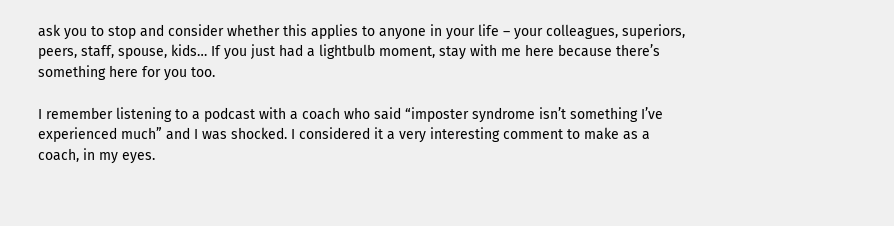ask you to stop and consider whether this applies to anyone in your life – your colleagues, superiors, peers, staff, spouse, kids… If you just had a lightbulb moment, stay with me here because there’s something here for you too.

I remember listening to a podcast with a coach who said “imposter syndrome isn’t something I’ve experienced much” and I was shocked. I considered it a very interesting comment to make as a coach, in my eyes.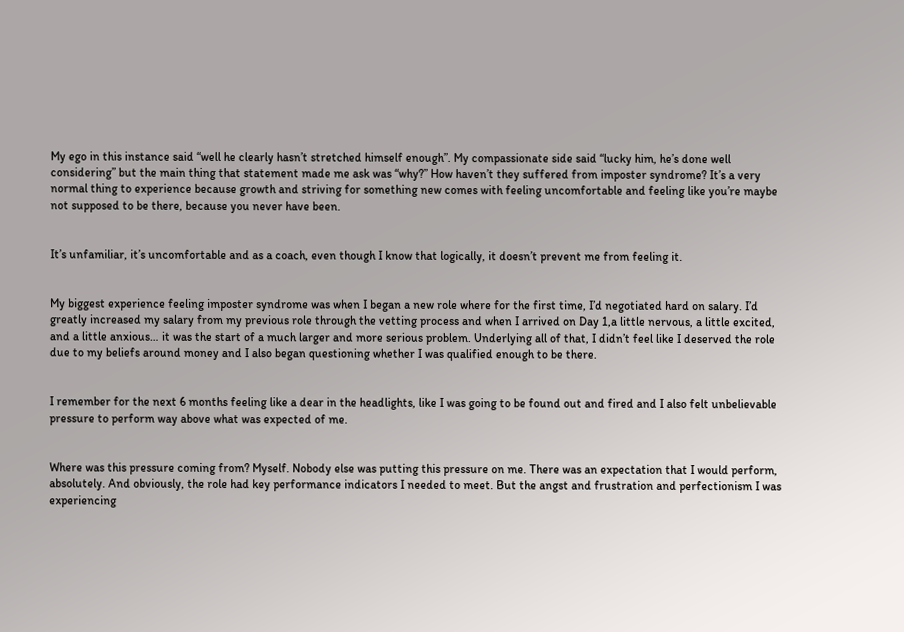My ego in this instance said “well he clearly hasn’t stretched himself enough”. My compassionate side said “lucky him, he’s done well considering” but the main thing that statement made me ask was “why?” How haven’t they suffered from imposter syndrome? It’s a very normal thing to experience because growth and striving for something new comes with feeling uncomfortable and feeling like you’re maybe not supposed to be there, because you never have been.


It’s unfamiliar, it’s uncomfortable and as a coach, even though I know that logically, it doesn’t prevent me from feeling it.


My biggest experience feeling imposter syndrome was when I began a new role where for the first time, I’d negotiated hard on salary. I’d greatly increased my salary from my previous role through the vetting process and when I arrived on Day 1,a little nervous, a little excited, and a little anxious… it was the start of a much larger and more serious problem. Underlying all of that, I didn’t feel like I deserved the role due to my beliefs around money and I also began questioning whether I was qualified enough to be there.


I remember for the next 6 months feeling like a dear in the headlights, like I was going to be found out and fired and I also felt unbelievable pressure to perform way above what was expected of me.


Where was this pressure coming from? Myself. Nobody else was putting this pressure on me. There was an expectation that I would perform, absolutely. And obviously, the role had key performance indicators I needed to meet. But the angst and frustration and perfectionism I was experiencing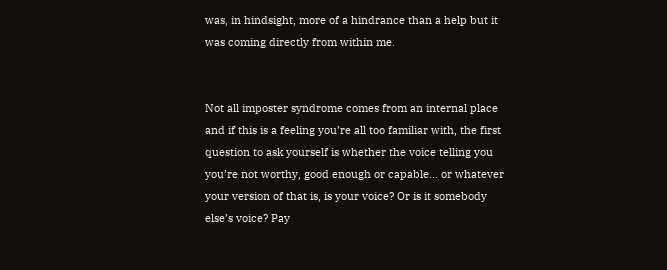was, in hindsight, more of a hindrance than a help but it was coming directly from within me.


Not all imposter syndrome comes from an internal place and if this is a feeling you’re all too familiar with, the first question to ask yourself is whether the voice telling you you’re not worthy, good enough or capable… or whatever your version of that is, is your voice? Or is it somebody else’s voice? Pay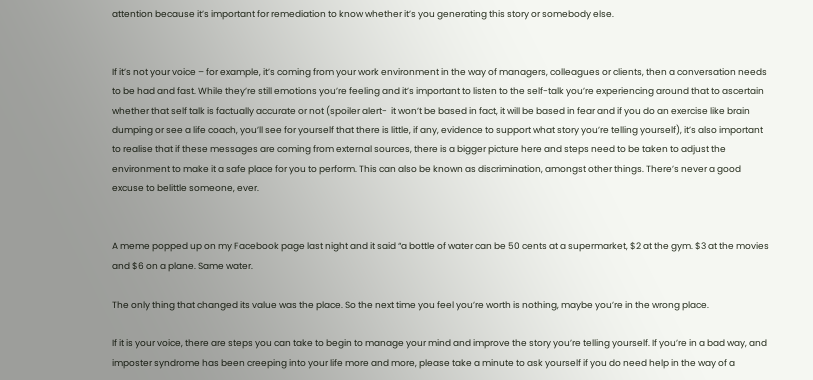attention because it’s important for remediation to know whether it’s you generating this story or somebody else.


If it’s not your voice – for example, it’s coming from your work environment in the way of managers, colleagues or clients, then a conversation needs to be had and fast. While they’re still emotions you’re feeling and it’s important to listen to the self-talk you’re experiencing around that to ascertain whether that self talk is factually accurate or not (spoiler alert-  it won’t be based in fact, it will be based in fear and if you do an exercise like brain dumping or see a life coach, you’ll see for yourself that there is little, if any, evidence to support what story you’re telling yourself), it’s also important to realise that if these messages are coming from external sources, there is a bigger picture here and steps need to be taken to adjust the environment to make it a safe place for you to perform. This can also be known as discrimination, amongst other things. There’s never a good excuse to belittle someone, ever.


A meme popped up on my Facebook page last night and it said “a bottle of water can be 50 cents at a supermarket, $2 at the gym. $3 at the movies and $6 on a plane. Same water.

The only thing that changed its value was the place. So the next time you feel you’re worth is nothing, maybe you’re in the wrong place.

If it is your voice, there are steps you can take to begin to manage your mind and improve the story you’re telling yourself. If you’re in a bad way, and imposter syndrome has been creeping into your life more and more, please take a minute to ask yourself if you do need help in the way of a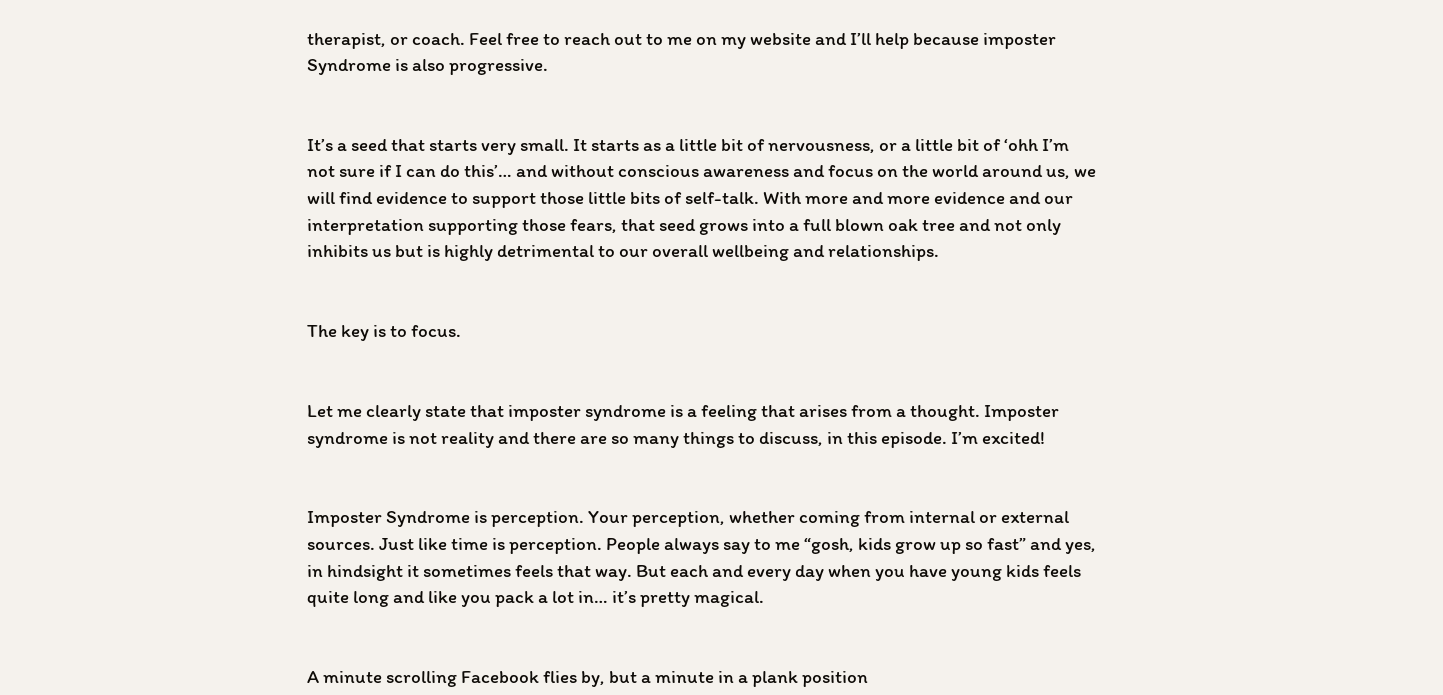therapist, or coach. Feel free to reach out to me on my website and I’ll help because imposter Syndrome is also progressive.


It’s a seed that starts very small. It starts as a little bit of nervousness, or a little bit of ‘ohh I’m not sure if I can do this’… and without conscious awareness and focus on the world around us, we will find evidence to support those little bits of self-talk. With more and more evidence and our interpretation supporting those fears, that seed grows into a full blown oak tree and not only inhibits us but is highly detrimental to our overall wellbeing and relationships.


The key is to focus.


Let me clearly state that imposter syndrome is a feeling that arises from a thought. Imposter syndrome is not reality and there are so many things to discuss, in this episode. I’m excited!


Imposter Syndrome is perception. Your perception, whether coming from internal or external sources. Just like time is perception. People always say to me “gosh, kids grow up so fast” and yes, in hindsight it sometimes feels that way. But each and every day when you have young kids feels quite long and like you pack a lot in… it’s pretty magical.


A minute scrolling Facebook flies by, but a minute in a plank position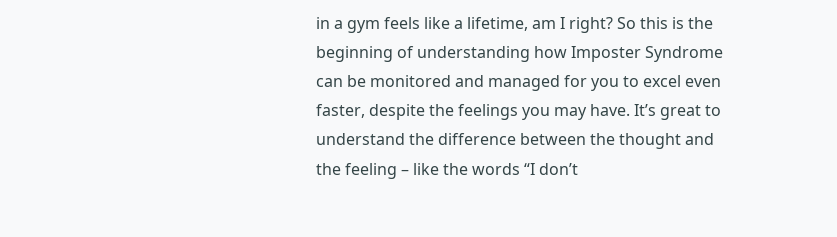in a gym feels like a lifetime, am I right? So this is the beginning of understanding how Imposter Syndrome can be monitored and managed for you to excel even faster, despite the feelings you may have. It’s great to understand the difference between the thought and the feeling – like the words “I don’t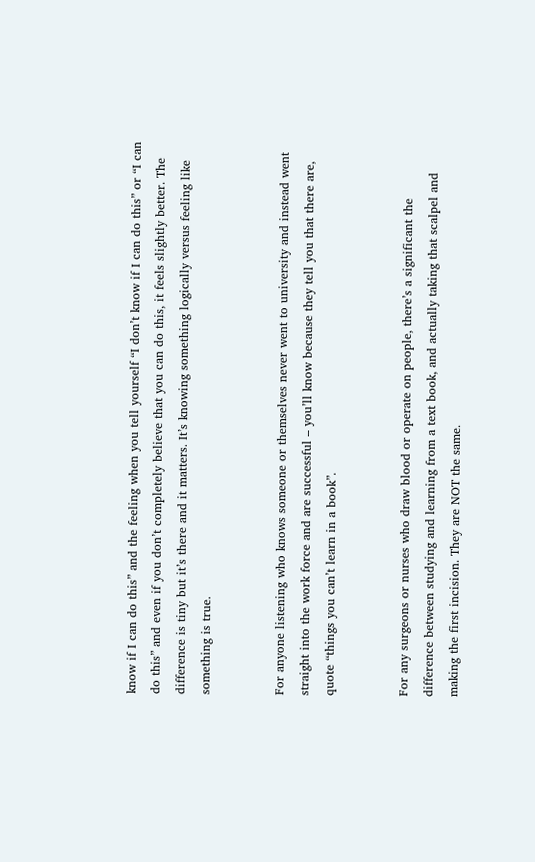know if I can do this” and the feeling when you tell yourself “I don’t know if I can do this” or “I can do this” and even if you don’t completely believe that you can do this, it feels slightly better. The difference is tiny but it’s there and it matters. It’s knowing something logically versus feeling like something is true.


For anyone listening who knows someone or themselves never went to university and instead went straight into the work force and are successful – you’ll know because they tell you that there are, quote “things you can’t learn in a book”.


For any surgeons or nurses who draw blood or operate on people, there’s a significant the difference between studying and learning from a text book, and actually taking that scalpel and making the first incision. They are NOT the same.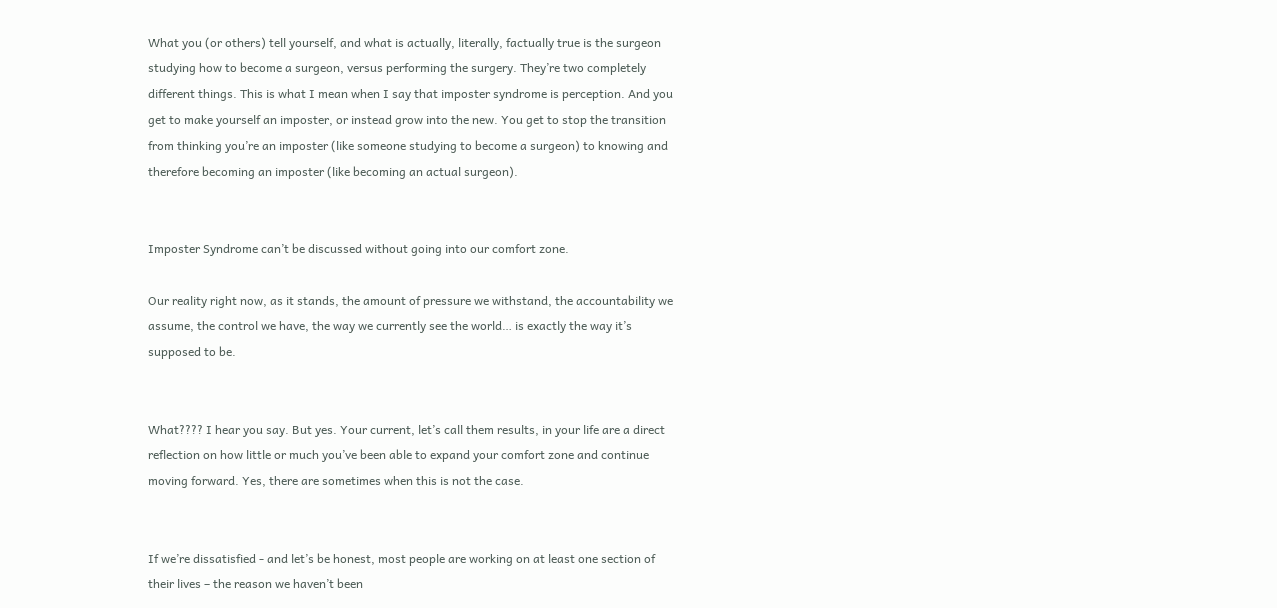What you (or others) tell yourself, and what is actually, literally, factually true is the surgeon studying how to become a surgeon, versus performing the surgery. They’re two completely different things. This is what I mean when I say that imposter syndrome is perception. And you get to make yourself an imposter, or instead grow into the new. You get to stop the transition from thinking you’re an imposter (like someone studying to become a surgeon) to knowing and therefore becoming an imposter (like becoming an actual surgeon).


Imposter Syndrome can’t be discussed without going into our comfort zone.

Our reality right now, as it stands, the amount of pressure we withstand, the accountability we assume, the control we have, the way we currently see the world… is exactly the way it’s supposed to be.


What???? I hear you say. But yes. Your current, let’s call them results, in your life are a direct reflection on how little or much you’ve been able to expand your comfort zone and continue moving forward. Yes, there are sometimes when this is not the case.


If we’re dissatisfied - and let’s be honest, most people are working on at least one section of their lives – the reason we haven’t been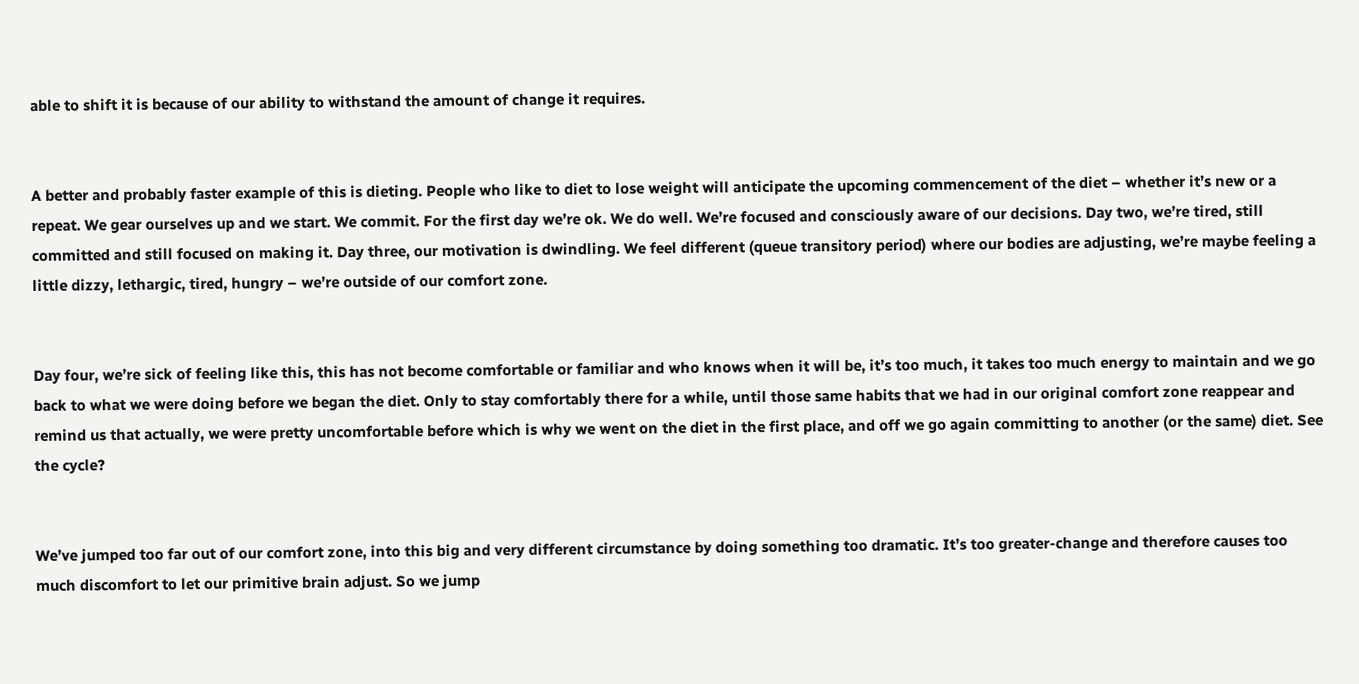able to shift it is because of our ability to withstand the amount of change it requires.


A better and probably faster example of this is dieting. People who like to diet to lose weight will anticipate the upcoming commencement of the diet – whether it’s new or a repeat. We gear ourselves up and we start. We commit. For the first day we’re ok. We do well. We’re focused and consciously aware of our decisions. Day two, we’re tired, still committed and still focused on making it. Day three, our motivation is dwindling. We feel different (queue transitory period) where our bodies are adjusting, we’re maybe feeling a little dizzy, lethargic, tired, hungry – we’re outside of our comfort zone.


Day four, we’re sick of feeling like this, this has not become comfortable or familiar and who knows when it will be, it’s too much, it takes too much energy to maintain and we go back to what we were doing before we began the diet. Only to stay comfortably there for a while, until those same habits that we had in our original comfort zone reappear and remind us that actually, we were pretty uncomfortable before which is why we went on the diet in the first place, and off we go again committing to another (or the same) diet. See the cycle?


We’ve jumped too far out of our comfort zone, into this big and very different circumstance by doing something too dramatic. It’s too greater-change and therefore causes too much discomfort to let our primitive brain adjust. So we jump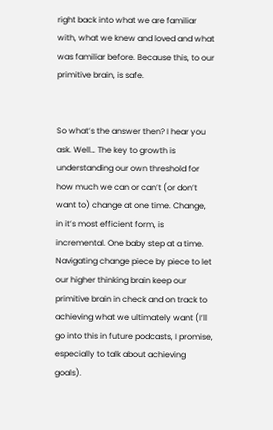right back into what we are familiar with, what we knew and loved and what was familiar before. Because this, to our primitive brain, is safe.


So what’s the answer then? I hear you ask. Well… The key to growth is understanding our own threshold for how much we can or can’t (or don’t want to) change at one time. Change, in it’s most efficient form, is incremental. One baby step at a time. Navigating change piece by piece to let our higher thinking brain keep our primitive brain in check and on track to achieving what we ultimately want (I’ll go into this in future podcasts, I promise, especially to talk about achieving goals).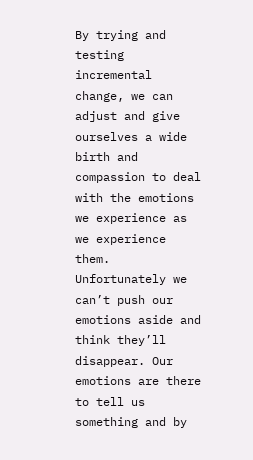By trying and testing incremental change, we can adjust and give ourselves a wide birth and compassion to deal with the emotions we experience as we experience them. Unfortunately we can’t push our emotions aside and think they’ll disappear. Our emotions are there to tell us something and by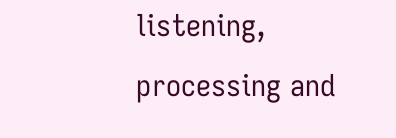listening, processing and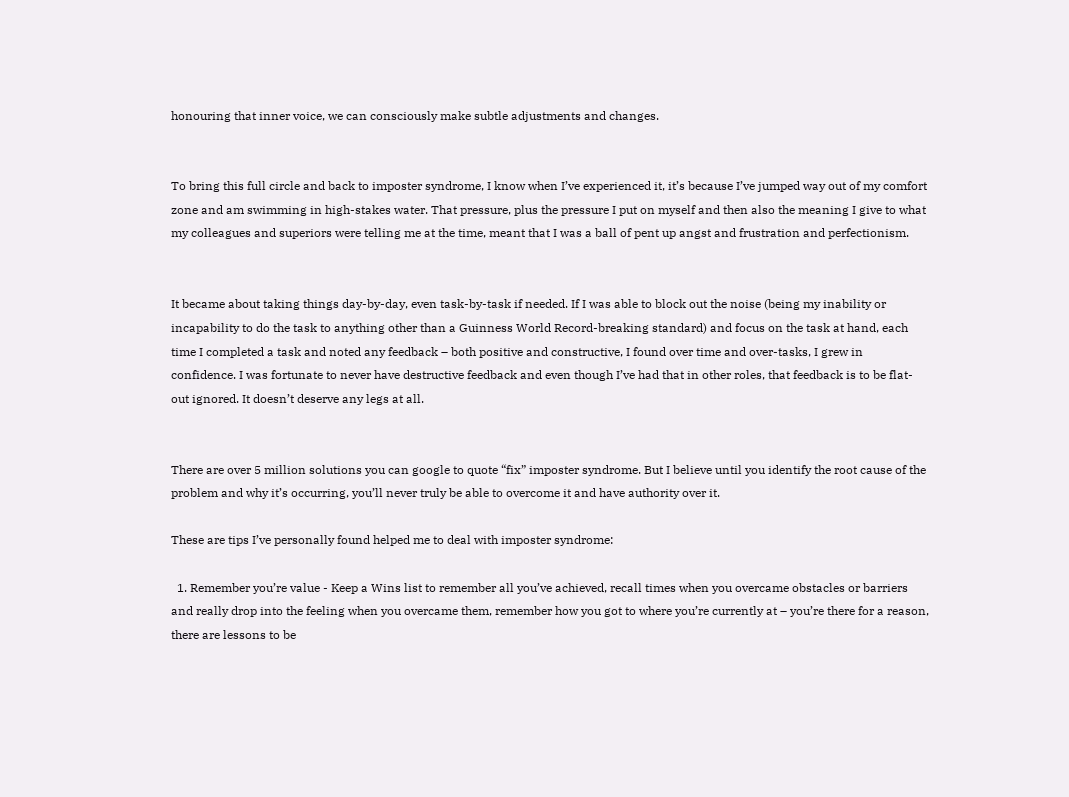honouring that inner voice, we can consciously make subtle adjustments and changes.


To bring this full circle and back to imposter syndrome, I know when I’ve experienced it, it’s because I’ve jumped way out of my comfort zone and am swimming in high-stakes water. That pressure, plus the pressure I put on myself and then also the meaning I give to what my colleagues and superiors were telling me at the time, meant that I was a ball of pent up angst and frustration and perfectionism.


It became about taking things day-by-day, even task-by-task if needed. If I was able to block out the noise (being my inability or incapability to do the task to anything other than a Guinness World Record-breaking standard) and focus on the task at hand, each time I completed a task and noted any feedback – both positive and constructive, I found over time and over-tasks, I grew in confidence. I was fortunate to never have destructive feedback and even though I’ve had that in other roles, that feedback is to be flat-out ignored. It doesn’t deserve any legs at all.


There are over 5 million solutions you can google to quote “fix” imposter syndrome. But I believe until you identify the root cause of the problem and why it’s occurring, you’ll never truly be able to overcome it and have authority over it.

These are tips I’ve personally found helped me to deal with imposter syndrome:

  1. Remember you’re value - Keep a Wins list to remember all you’ve achieved, recall times when you overcame obstacles or barriers and really drop into the feeling when you overcame them, remember how you got to where you’re currently at – you’re there for a reason, there are lessons to be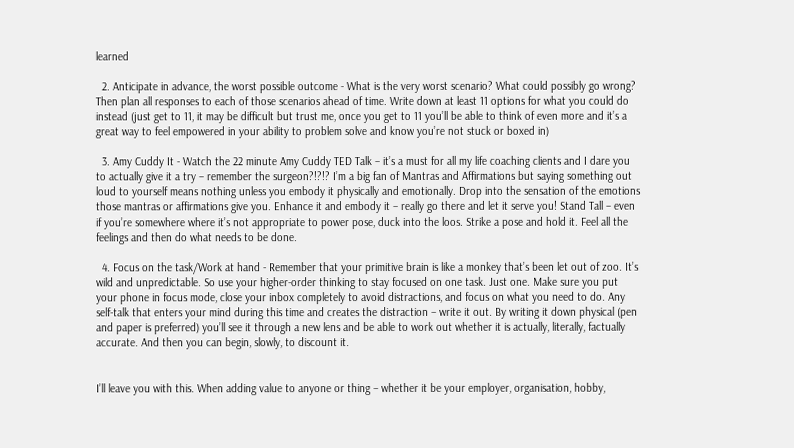learned

  2. Anticipate in advance, the worst possible outcome - What is the very worst scenario? What could possibly go wrong? Then plan all responses to each of those scenarios ahead of time. Write down at least 11 options for what you could do instead (just get to 11, it may be difficult but trust me, once you get to 11 you’ll be able to think of even more and it’s a great way to feel empowered in your ability to problem solve and know you’re not stuck or boxed in)

  3. Amy Cuddy It - Watch the 22 minute Amy Cuddy TED Talk – it’s a must for all my life coaching clients and I dare you to actually give it a try – remember the surgeon?!?!? I’m a big fan of Mantras and Affirmations but saying something out loud to yourself means nothing unless you embody it physically and emotionally. Drop into the sensation of the emotions those mantras or affirmations give you. Enhance it and embody it – really go there and let it serve you! Stand Tall – even if you’re somewhere where it’s not appropriate to power pose, duck into the loos. Strike a pose and hold it. Feel all the feelings and then do what needs to be done.

  4. Focus on the task/Work at hand - Remember that your primitive brain is like a monkey that’s been let out of zoo. It’s wild and unpredictable. So use your higher-order thinking to stay focused on one task. Just one. Make sure you put your phone in focus mode, close your inbox completely to avoid distractions, and focus on what you need to do. Any self-talk that enters your mind during this time and creates the distraction – write it out. By writing it down physical (pen and paper is preferred) you’ll see it through a new lens and be able to work out whether it is actually, literally, factually accurate. And then you can begin, slowly, to discount it.


I’ll leave you with this. When adding value to anyone or thing – whether it be your employer, organisation, hobby,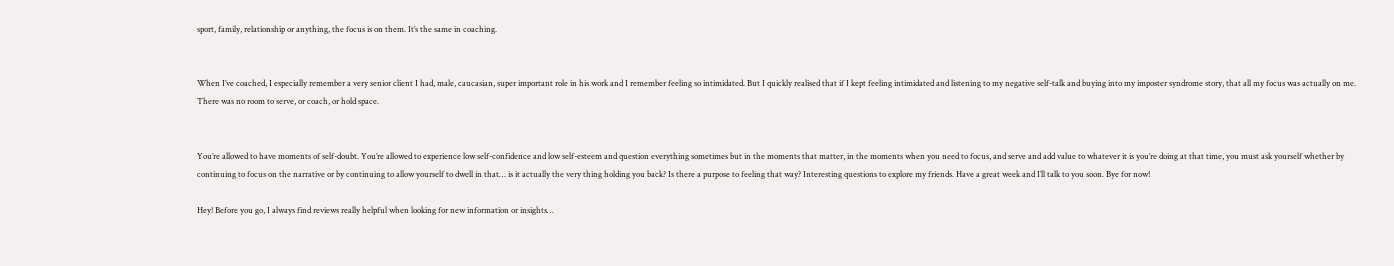sport, family, relationship or anything, the focus is on them. It’s the same in coaching.


When I’ve coached, I especially remember a very senior client I had, male, caucasian, super important role in his work and I remember feeling so intimidated. But I quickly realised that if I kept feeling intimidated and listening to my negative self-talk and buying into my imposter syndrome story, that all my focus was actually on me. There was no room to serve, or coach, or hold space.


You’re allowed to have moments of self-doubt. You’re allowed to experience low self-confidence and low self-esteem and question everything sometimes but in the moments that matter, in the moments when you need to focus, and serve and add value to whatever it is you’re doing at that time, you must ask yourself whether by continuing to focus on the narrative or by continuing to allow yourself to dwell in that… is it actually the very thing holding you back? Is there a purpose to feeling that way? Interesting questions to explore my friends. Have a great week and I’ll talk to you soon. Bye for now!

Hey! Before you go, I always find reviews really helpful when looking for new information or insights…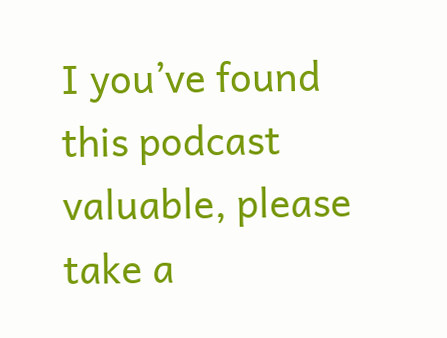I you’ve found this podcast valuable, please take a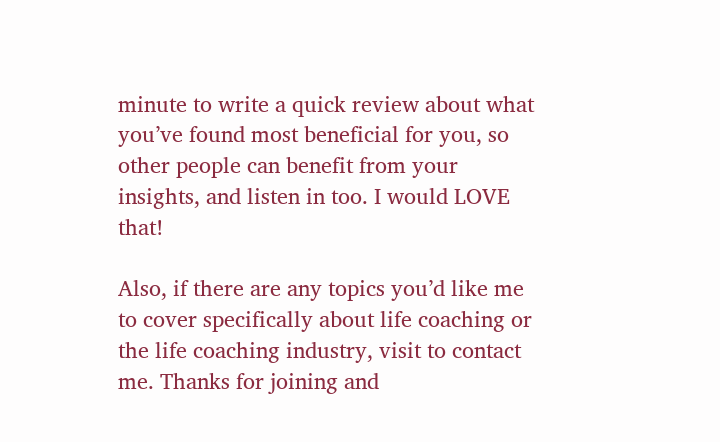minute to write a quick review about what you’ve found most beneficial for you, so other people can benefit from your insights, and listen in too. I would LOVE that!

Also, if there are any topics you’d like me to cover specifically about life coaching or the life coaching industry, visit to contact me. Thanks for joining and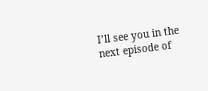I’ll see you in the next episode of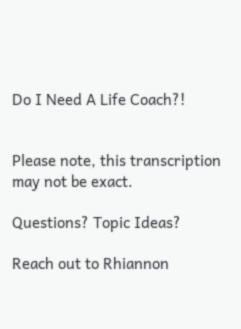Do I Need A Life Coach?!


Please note, this transcription may not be exact.

Questions? Topic Ideas?

Reach out to Rhiannon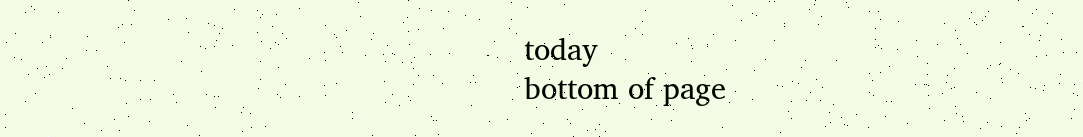today
bottom of page